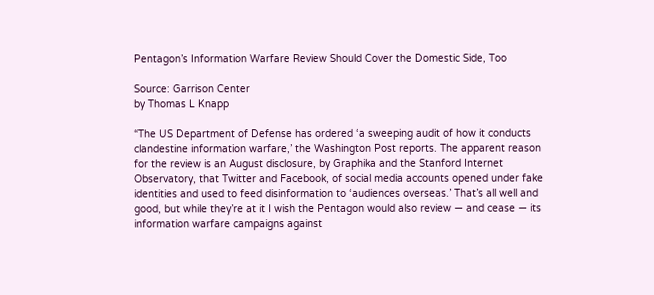Pentagon’s Information Warfare Review Should Cover the Domestic Side, Too

Source: Garrison Center
by Thomas L Knapp

“The US Department of Defense has ordered ‘a sweeping audit of how it conducts clandestine information warfare,’ the Washington Post reports. The apparent reason for the review is an August disclosure, by Graphika and the Stanford Internet Observatory, that Twitter and Facebook, of social media accounts opened under fake identities and used to feed disinformation to ‘audiences overseas.’ That’s all well and good, but while they’re at it I wish the Pentagon would also review — and cease — its information warfare campaigns against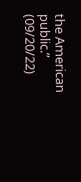the American public.” (09/20/22)